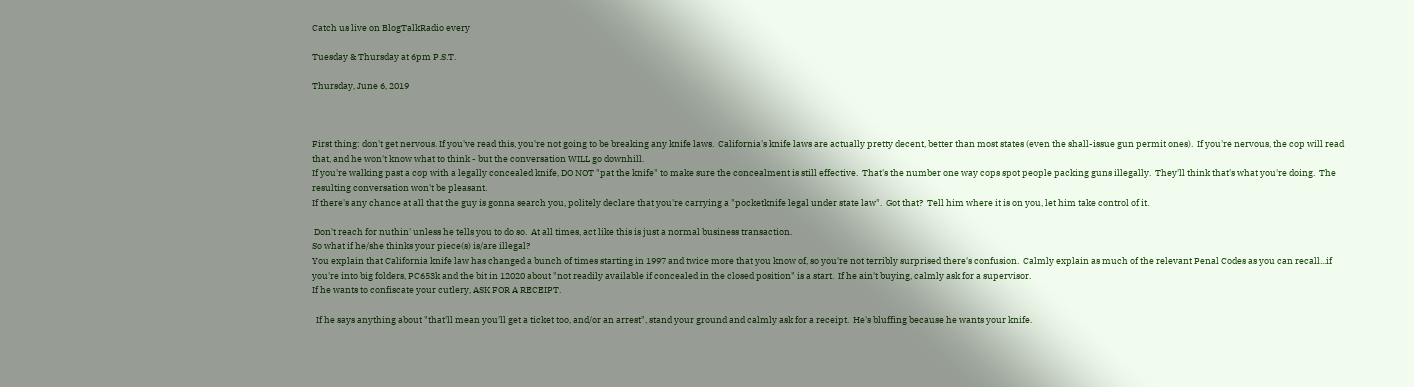Catch us live on BlogTalkRadio every

Tuesday & Thursday at 6pm P.S.T.

Thursday, June 6, 2019



First thing: don't get nervous. If you've read this, you're not going to be breaking any knife laws.  California's knife laws are actually pretty decent, better than most states (even the shall-issue gun permit ones).  If you're nervous, the cop will read that, and he won't know what to think - but the conversation WILL go downhill.
If you're walking past a cop with a legally concealed knife, DO NOT "pat the knife" to make sure the concealment is still effective.  That's the number one way cops spot people packing guns illegally.  They'll think that's what you're doing.  The resulting conversation won't be pleasant.
If there's any chance at all that the guy is gonna search you, politely declare that you're carrying a "pocketknife legal under state law".  Got that?  Tell him where it is on you, let him take control of it.

 Don't reach for nuthin' unless he tells you to do so.  At all times, act like this is just a normal business transaction.
So what if he/she thinks your piece(s) is/are illegal?
You explain that California knife law has changed a bunch of times starting in 1997 and twice more that you know of, so you're not terribly surprised there's confusion.  Calmly explain as much of the relevant Penal Codes as you can recall...if you're into big folders, PC653k and the bit in 12020 about "not readily available if concealed in the closed position" is a start.  If he ain't buying, calmly ask for a supervisor.
If he wants to confiscate your cutlery, ASK FOR A RECEIPT.

  If he says anything about "that'll mean you'll get a ticket too, and/or an arrest", stand your ground and calmly ask for a receipt.  He's bluffing because he wants your knife.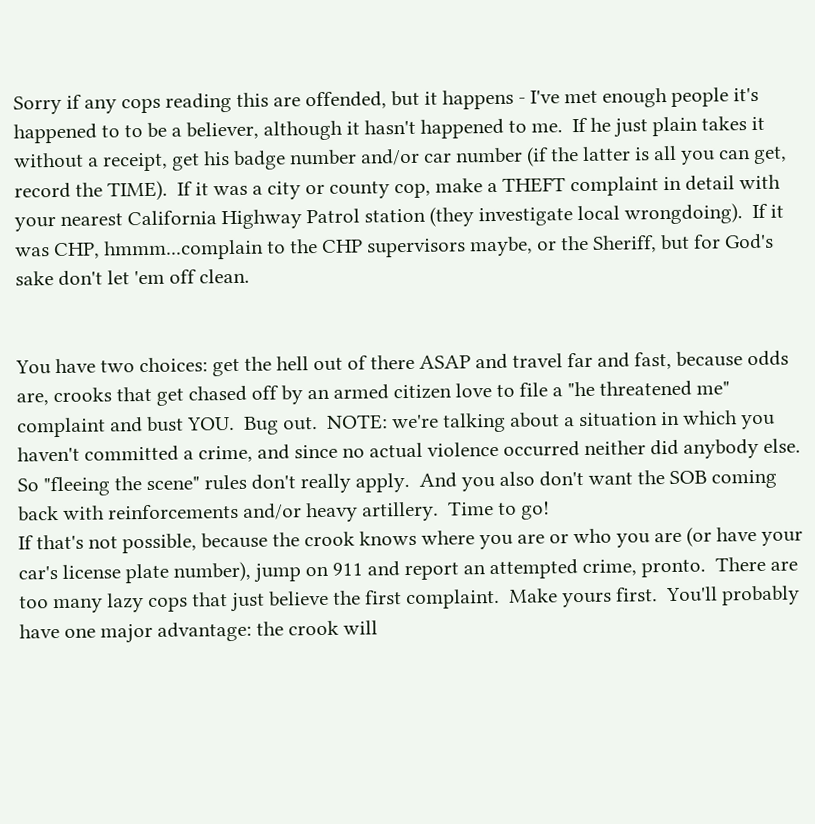Sorry if any cops reading this are offended, but it happens - I've met enough people it's happened to to be a believer, although it hasn't happened to me.  If he just plain takes it without a receipt, get his badge number and/or car number (if the latter is all you can get, record the TIME).  If it was a city or county cop, make a THEFT complaint in detail with your nearest California Highway Patrol station (they investigate local wrongdoing).  If it was CHP, hmmm...complain to the CHP supervisors maybe, or the Sheriff, but for God's sake don't let 'em off clean.


You have two choices: get the hell out of there ASAP and travel far and fast, because odds are, crooks that get chased off by an armed citizen love to file a "he threatened me" complaint and bust YOU.  Bug out.  NOTE: we're talking about a situation in which you haven't committed a crime, and since no actual violence occurred neither did anybody else.  So "fleeing the scene" rules don't really apply.  And you also don't want the SOB coming back with reinforcements and/or heavy artillery.  Time to go!
If that's not possible, because the crook knows where you are or who you are (or have your car's license plate number), jump on 911 and report an attempted crime, pronto.  There are too many lazy cops that just believe the first complaint.  Make yours first.  You'll probably have one major advantage: the crook will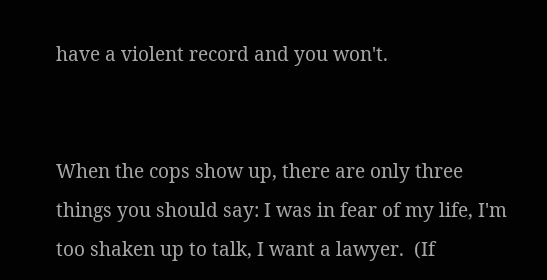have a violent record and you won't.


When the cops show up, there are only three things you should say: I was in fear of my life, I'm too shaken up to talk, I want a lawyer.  (If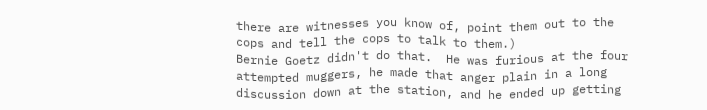there are witnesses you know of, point them out to the cops and tell the cops to talk to them.)
Bernie Goetz didn't do that.  He was furious at the four attempted muggers, he made that anger plain in a long discussion down at the station, and he ended up getting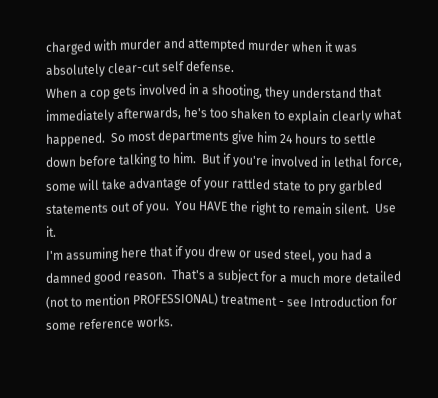charged with murder and attempted murder when it was absolutely clear-cut self defense.
When a cop gets involved in a shooting, they understand that immediately afterwards, he's too shaken to explain clearly what happened.  So most departments give him 24 hours to settle down before talking to him.  But if you're involved in lethal force, some will take advantage of your rattled state to pry garbled statements out of you.  You HAVE the right to remain silent.  Use it.
I'm assuming here that if you drew or used steel, you had a damned good reason.  That's a subject for a much more detailed (not to mention PROFESSIONAL) treatment - see Introduction for some reference works.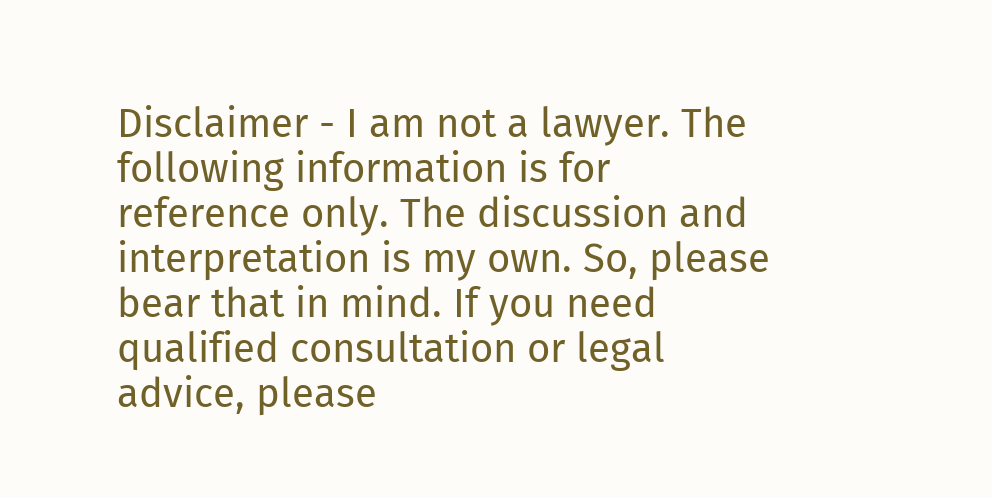Disclaimer - I am not a lawyer. The following information is for reference only. The discussion and interpretation is my own. So, please bear that in mind. If you need qualified consultation or legal advice, please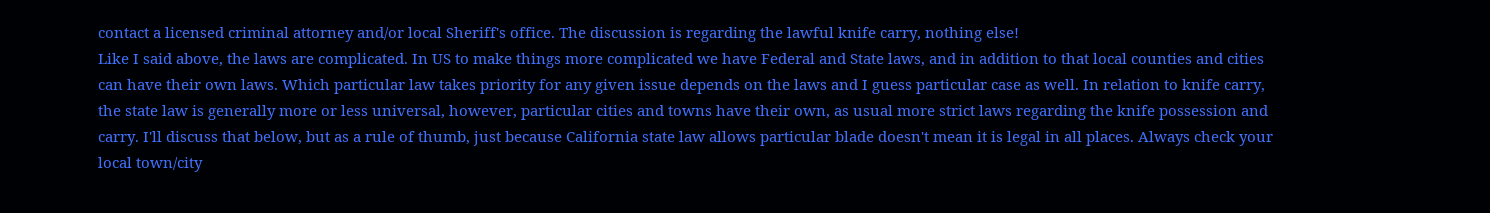contact a licensed criminal attorney and/or local Sheriff's office. The discussion is regarding the lawful knife carry, nothing else!
Like I said above, the laws are complicated. In US to make things more complicated we have Federal and State laws, and in addition to that local counties and cities can have their own laws. Which particular law takes priority for any given issue depends on the laws and I guess particular case as well. In relation to knife carry, the state law is generally more or less universal, however, particular cities and towns have their own, as usual more strict laws regarding the knife possession and carry. I'll discuss that below, but as a rule of thumb, just because California state law allows particular blade doesn't mean it is legal in all places. Always check your local town/city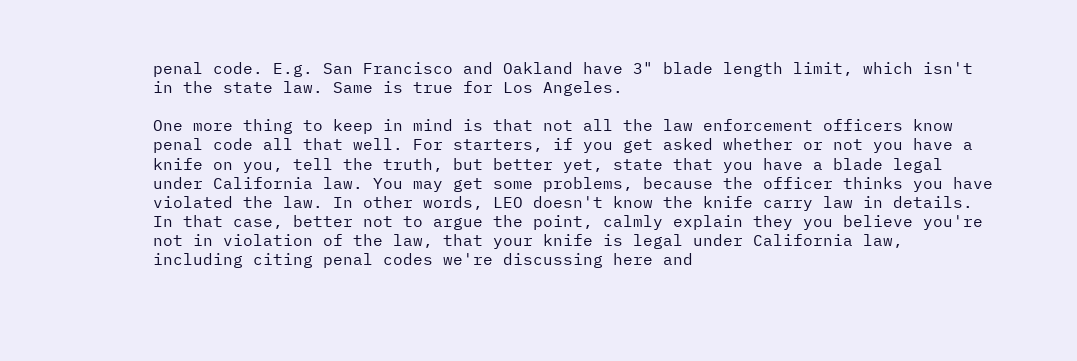penal code. E.g. San Francisco and Oakland have 3" blade length limit, which isn't in the state law. Same is true for Los Angeles.

One more thing to keep in mind is that not all the law enforcement officers know penal code all that well. For starters, if you get asked whether or not you have a knife on you, tell the truth, but better yet, state that you have a blade legal under California law. You may get some problems, because the officer thinks you have violated the law. In other words, LEO doesn't know the knife carry law in details. In that case, better not to argue the point, calmly explain they you believe you're not in violation of the law, that your knife is legal under California law, including citing penal codes we're discussing here and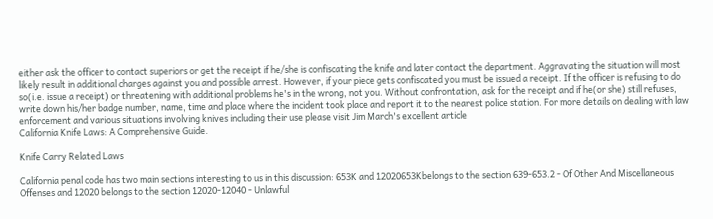either ask the officer to contact superiors or get the receipt if he/she is confiscating the knife and later contact the department. Aggravating the situation will most likely result in additional charges against you and possible arrest. However, if your piece gets confiscated you must be issued a receipt. If the officer is refusing to do so(i.e. issue a receipt) or threatening with additional problems he's in the wrong, not you. Without confrontation, ask for the receipt and if he(or she) still refuses, write down his/her badge number, name, time and place where the incident took place and report it to the nearest police station. For more details on dealing with law enforcement and various situations involving knives including their use please visit Jim March's excellent article
California Knife Laws: A Comprehensive Guide.

Knife Carry Related Laws

California penal code has two main sections interesting to us in this discussion: 653K and 12020653Kbelongs to the section 639-653.2 - Of Other And Miscellaneous Offenses and 12020 belongs to the section 12020-12040 - Unlawful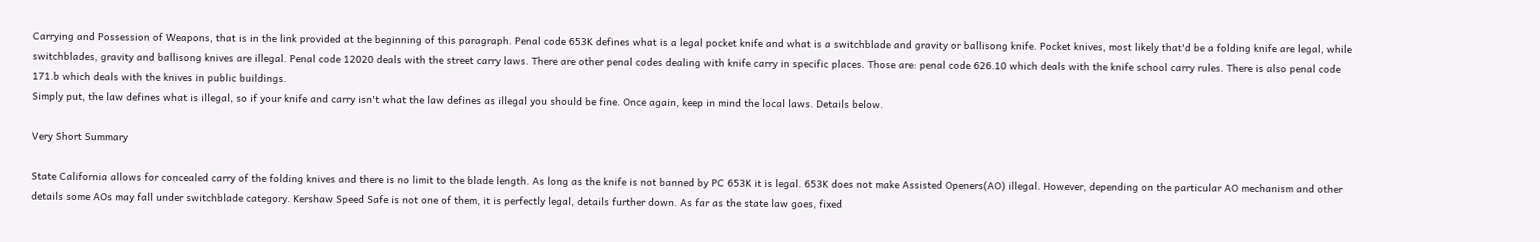Carrying and Possession of Weapons, that is in the link provided at the beginning of this paragraph. Penal code 653K defines what is a legal pocket knife and what is a switchblade and gravity or ballisong knife. Pocket knives, most likely that'd be a folding knife are legal, while switchblades, gravity and ballisong knives are illegal. Penal code 12020 deals with the street carry laws. There are other penal codes dealing with knife carry in specific places. Those are: penal code 626.10 which deals with the knife school carry rules. There is also penal code 171.b which deals with the knives in public buildings.
Simply put, the law defines what is illegal, so if your knife and carry isn't what the law defines as illegal you should be fine. Once again, keep in mind the local laws. Details below.

Very Short Summary

State California allows for concealed carry of the folding knives and there is no limit to the blade length. As long as the knife is not banned by PC 653K it is legal. 653K does not make Assisted Openers(AO) illegal. However, depending on the particular AO mechanism and other details some AOs may fall under switchblade category. Kershaw Speed Safe is not one of them, it is perfectly legal, details further down. As far as the state law goes, fixed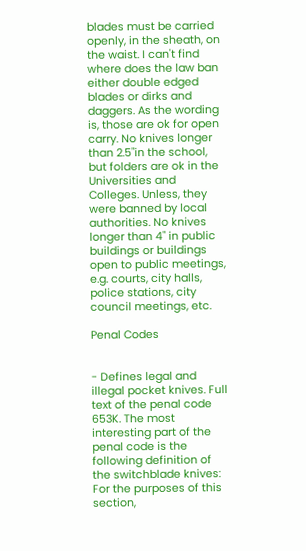blades must be carried openly, in the sheath, on the waist. I can't find where does the law ban either double edged blades or dirks and daggers. As the wording is, those are ok for open carry. No knives longer than 2.5"in the school, but folders are ok in the Universities and Colleges. Unless, they were banned by local authorities. No knives longer than 4" in public buildings or buildings open to public meetings, e.g. courts, city halls, police stations, city council meetings, etc.

Penal Codes


- Defines legal and illegal pocket knives. Full text of the penal code 653K. The most interesting part of the penal code is the following definition of the switchblade knives:
For the purposes of this section,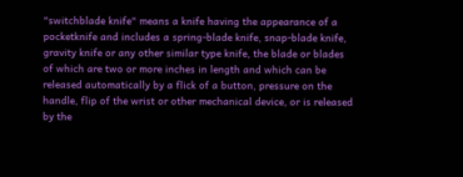"switchblade knife" means a knife having the appearance of a pocketknife and includes a spring-blade knife, snap-blade knife, gravity knife or any other similar type knife, the blade or blades of which are two or more inches in length and which can be released automatically by a flick of a button, pressure on the handle, flip of the wrist or other mechanical device, or is released by the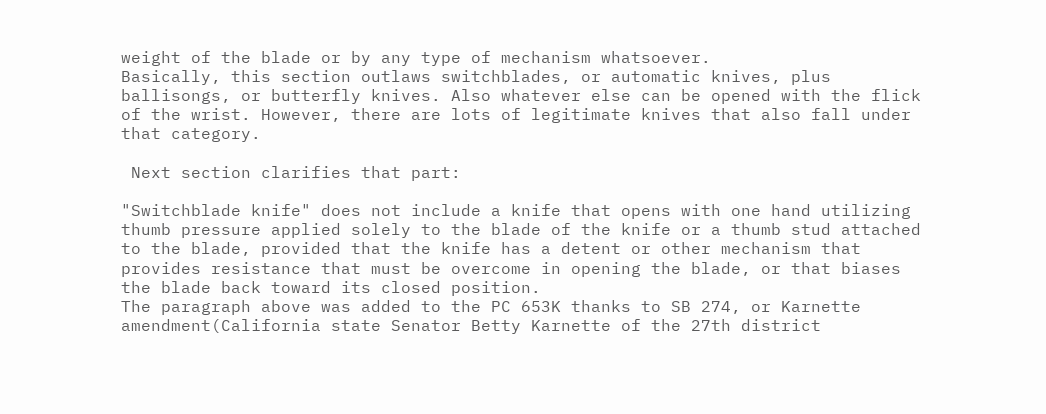weight of the blade or by any type of mechanism whatsoever.
Basically, this section outlaws switchblades, or automatic knives, plus ballisongs, or butterfly knives. Also whatever else can be opened with the flick of the wrist. However, there are lots of legitimate knives that also fall under that category.

 Next section clarifies that part:

"Switchblade knife" does not include a knife that opens with one hand utilizing thumb pressure applied solely to the blade of the knife or a thumb stud attached to the blade, provided that the knife has a detent or other mechanism that provides resistance that must be overcome in opening the blade, or that biases the blade back toward its closed position.
The paragraph above was added to the PC 653K thanks to SB 274, or Karnette amendment(California state Senator Betty Karnette of the 27th district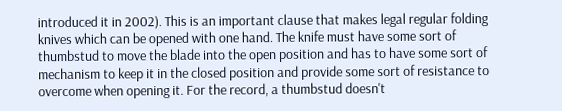introduced it in 2002). This is an important clause that makes legal regular folding knives which can be opened with one hand. The knife must have some sort of thumbstud to move the blade into the open position and has to have some sort of mechanism to keep it in the closed position and provide some sort of resistance to overcome when opening it. For the record, a thumbstud doesn't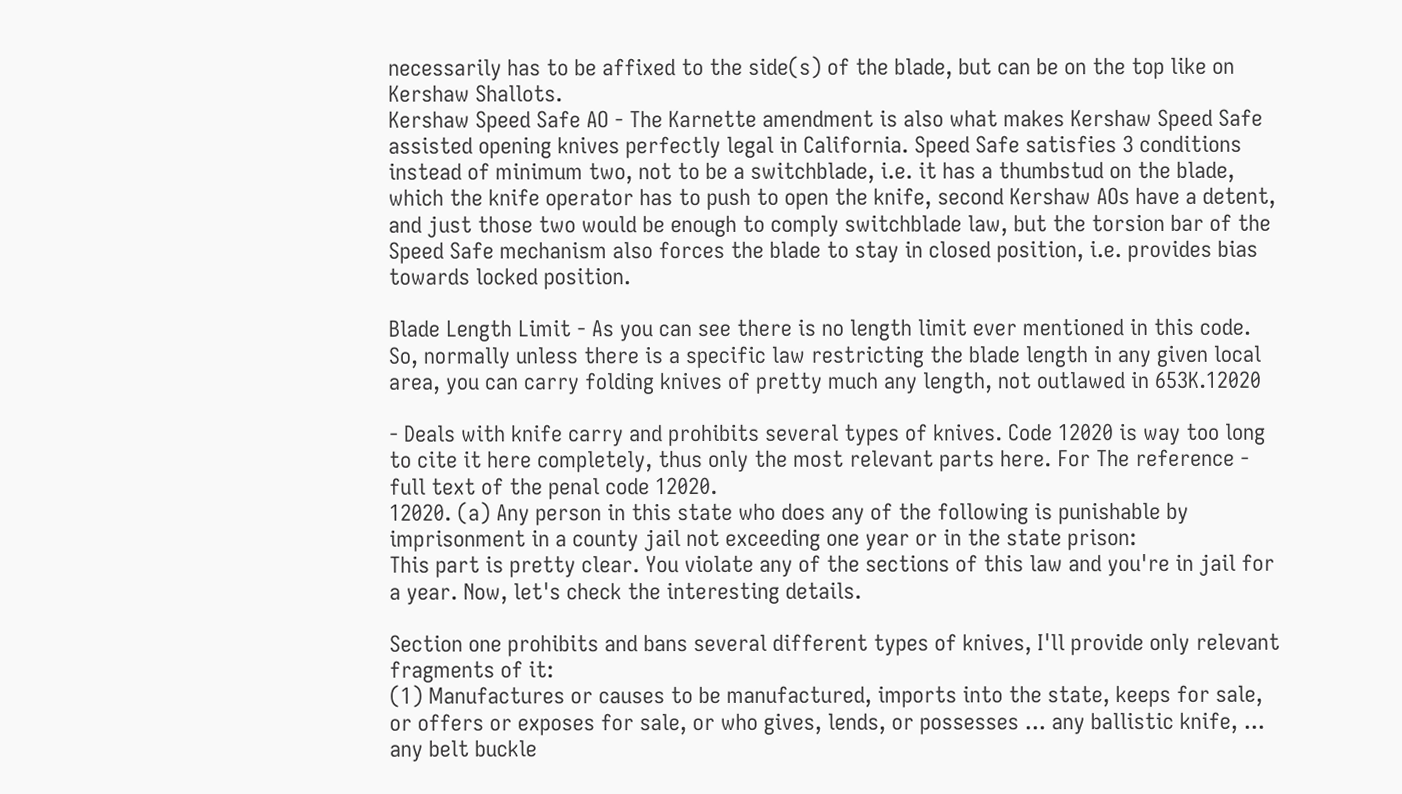necessarily has to be affixed to the side(s) of the blade, but can be on the top like on Kershaw Shallots.
Kershaw Speed Safe AO - The Karnette amendment is also what makes Kershaw Speed Safe assisted opening knives perfectly legal in California. Speed Safe satisfies 3 conditions instead of minimum two, not to be a switchblade, i.e. it has a thumbstud on the blade, which the knife operator has to push to open the knife, second Kershaw AOs have a detent, and just those two would be enough to comply switchblade law, but the torsion bar of the Speed Safe mechanism also forces the blade to stay in closed position, i.e. provides bias towards locked position.

Blade Length Limit - As you can see there is no length limit ever mentioned in this code. So, normally unless there is a specific law restricting the blade length in any given local area, you can carry folding knives of pretty much any length, not outlawed in 653K.12020

- Deals with knife carry and prohibits several types of knives. Code 12020 is way too long to cite it here completely, thus only the most relevant parts here. For The reference - full text of the penal code 12020.
12020. (a) Any person in this state who does any of the following is punishable by imprisonment in a county jail not exceeding one year or in the state prison:
This part is pretty clear. You violate any of the sections of this law and you're in jail for a year. Now, let's check the interesting details.

Section one prohibits and bans several different types of knives, I'll provide only relevant fragments of it:
(1) Manufactures or causes to be manufactured, imports into the state, keeps for sale, or offers or exposes for sale, or who gives, lends, or possesses ... any ballistic knife, ... any belt buckle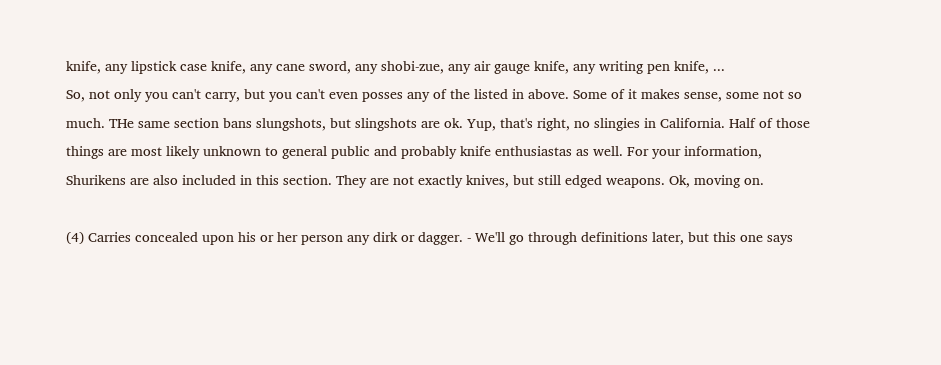knife, any lipstick case knife, any cane sword, any shobi-zue, any air gauge knife, any writing pen knife, ...
So, not only you can't carry, but you can't even posses any of the listed in above. Some of it makes sense, some not so much. THe same section bans slungshots, but slingshots are ok. Yup, that's right, no slingies in California. Half of those things are most likely unknown to general public and probably knife enthusiastas as well. For your information, Shurikens are also included in this section. They are not exactly knives, but still edged weapons. Ok, moving on.

(4) Carries concealed upon his or her person any dirk or dagger. - We'll go through definitions later, but this one says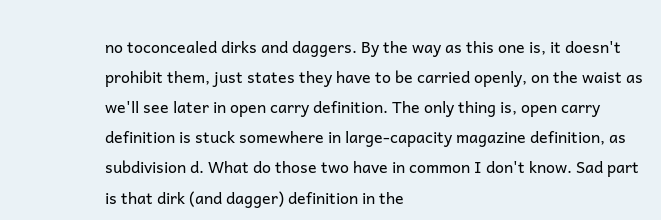no toconcealed dirks and daggers. By the way as this one is, it doesn't prohibit them, just states they have to be carried openly, on the waist as we'll see later in open carry definition. The only thing is, open carry definition is stuck somewhere in large-capacity magazine definition, as subdivision d. What do those two have in common I don't know. Sad part is that dirk (and dagger) definition in the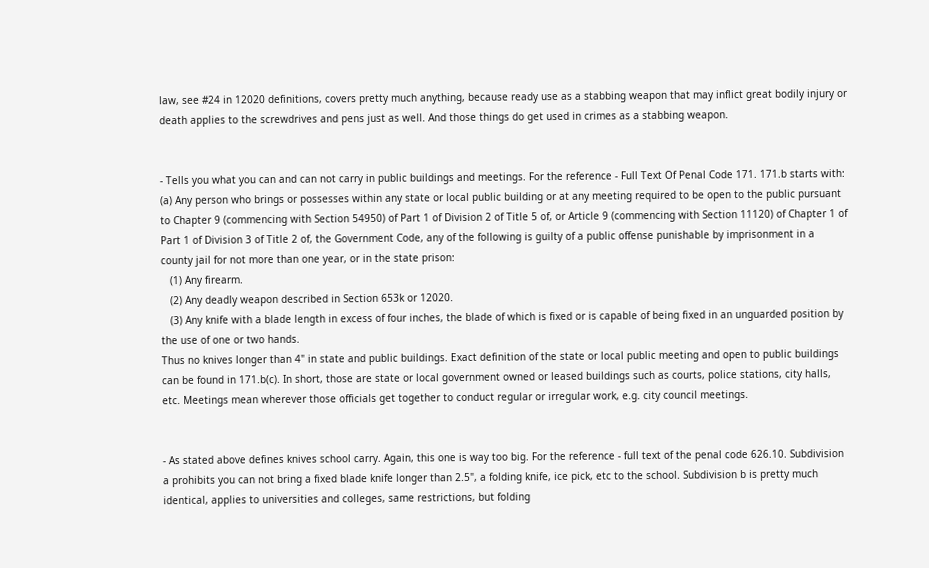law, see #24 in 12020 definitions, covers pretty much anything, because ready use as a stabbing weapon that may inflict great bodily injury or death applies to the screwdrives and pens just as well. And those things do get used in crimes as a stabbing weapon.


- Tells you what you can and can not carry in public buildings and meetings. For the reference - Full Text Of Penal Code 171. 171.b starts with:
(a) Any person who brings or possesses within any state or local public building or at any meeting required to be open to the public pursuant to Chapter 9 (commencing with Section 54950) of Part 1 of Division 2 of Title 5 of, or Article 9 (commencing with Section 11120) of Chapter 1 of Part 1 of Division 3 of Title 2 of, the Government Code, any of the following is guilty of a public offense punishable by imprisonment in a county jail for not more than one year, or in the state prison:
   (1) Any firearm.
   (2) Any deadly weapon described in Section 653k or 12020.
   (3) Any knife with a blade length in excess of four inches, the blade of which is fixed or is capable of being fixed in an unguarded position by the use of one or two hands.
Thus no knives longer than 4" in state and public buildings. Exact definition of the state or local public meeting and open to public buildings can be found in 171.b(c). In short, those are state or local government owned or leased buildings such as courts, police stations, city halls, etc. Meetings mean wherever those officials get together to conduct regular or irregular work, e.g. city council meetings.


- As stated above defines knives school carry. Again, this one is way too big. For the reference - full text of the penal code 626.10. Subdivision a prohibits you can not bring a fixed blade knife longer than 2.5", a folding knife, ice pick, etc to the school. Subdivision b is pretty much identical, applies to universities and colleges, same restrictions, but folding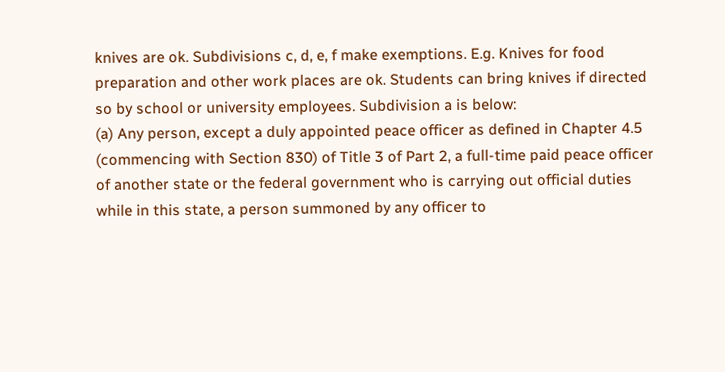knives are ok. Subdivisions c, d, e, f make exemptions. E.g. Knives for food preparation and other work places are ok. Students can bring knives if directed so by school or university employees. Subdivision a is below:
(a) Any person, except a duly appointed peace officer as defined in Chapter 4.5 (commencing with Section 830) of Title 3 of Part 2, a full-time paid peace officer of another state or the federal government who is carrying out official duties while in this state, a person summoned by any officer to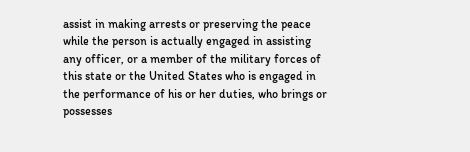assist in making arrests or preserving the peace while the person is actually engaged in assisting any officer, or a member of the military forces of this state or the United States who is engaged in the performance of his or her duties, who brings or possesses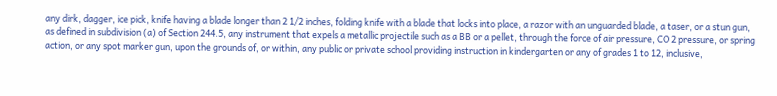any dirk, dagger, ice pick, knife having a blade longer than 2 1/2 inches, folding knife with a blade that locks into place, a razor with an unguarded blade, a taser, or a stun gun, as defined in subdivision (a) of Section 244.5, any instrument that expels a metallic projectile such as a BB or a pellet, through the force of air pressure, CO 2 pressure, or spring action, or any spot marker gun, upon the grounds of, or within, any public or private school providing instruction in kindergarten or any of grades 1 to 12, inclusive,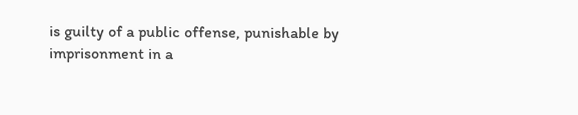is guilty of a public offense, punishable by imprisonment in a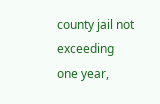county jail not exceeding one year,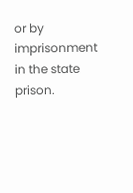or by imprisonment in the state prison.